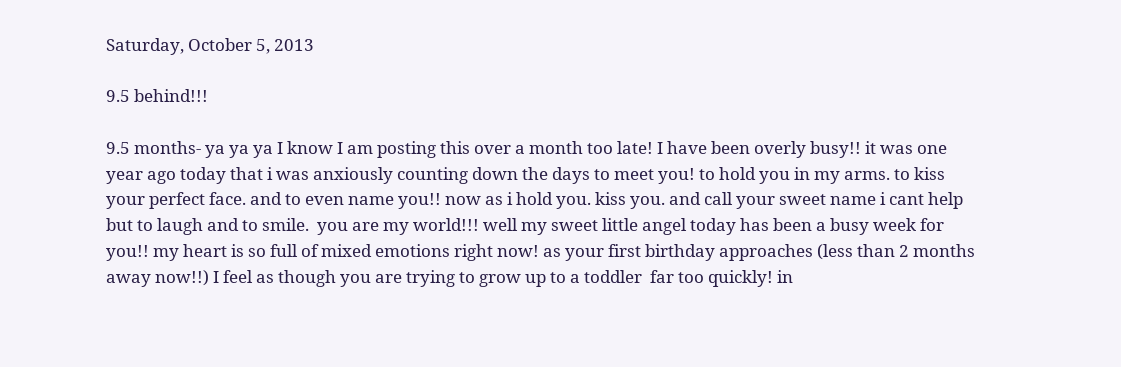Saturday, October 5, 2013

9.5 behind!!!

9.5 months- ya ya ya I know I am posting this over a month too late! I have been overly busy!! it was one year ago today that i was anxiously counting down the days to meet you! to hold you in my arms. to kiss your perfect face. and to even name you!! now as i hold you. kiss you. and call your sweet name i cant help but to laugh and to smile.  you are my world!!! well my sweet little angel today has been a busy week for you!! my heart is so full of mixed emotions right now! as your first birthday approaches (less than 2 months away now!!) I feel as though you are trying to grow up to a toddler  far too quickly! in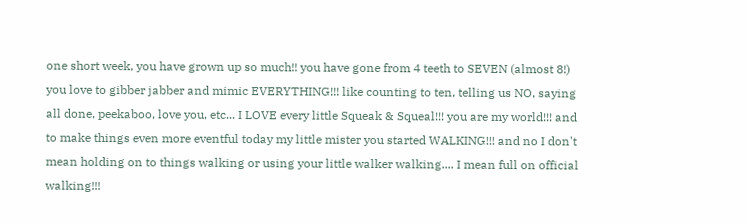one short week, you have grown up so much!! you have gone from 4 teeth to SEVEN (almost 8!) you love to gibber jabber and mimic EVERYTHING!!! like counting to ten, telling us NO, saying all done, peekaboo, love you, etc... I LOVE every little Squeak & Squeal!!! you are my world!!! and to make things even more eventful today my little mister you started WALKING!!! and no I don't mean holding on to things walking or using your little walker walking.... I mean full on official walking!!!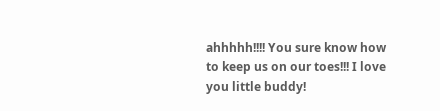ahhhhh!!!! You sure know how to keep us on our toes!!! I love you little buddy!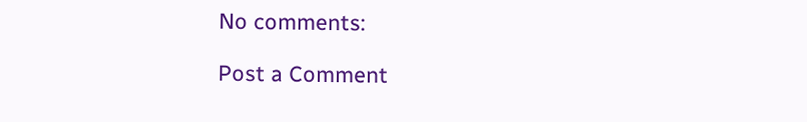No comments:

Post a Comment